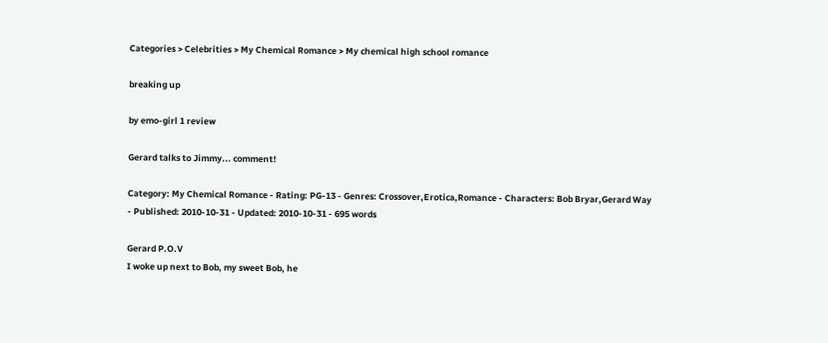Categories > Celebrities > My Chemical Romance > My chemical high school romance

breaking up

by emo-girl 1 review

Gerard talks to Jimmy... comment!

Category: My Chemical Romance - Rating: PG-13 - Genres: Crossover,Erotica,Romance - Characters: Bob Bryar,Gerard Way - Published: 2010-10-31 - Updated: 2010-10-31 - 695 words

Gerard P.O.V
I woke up next to Bob, my sweet Bob, he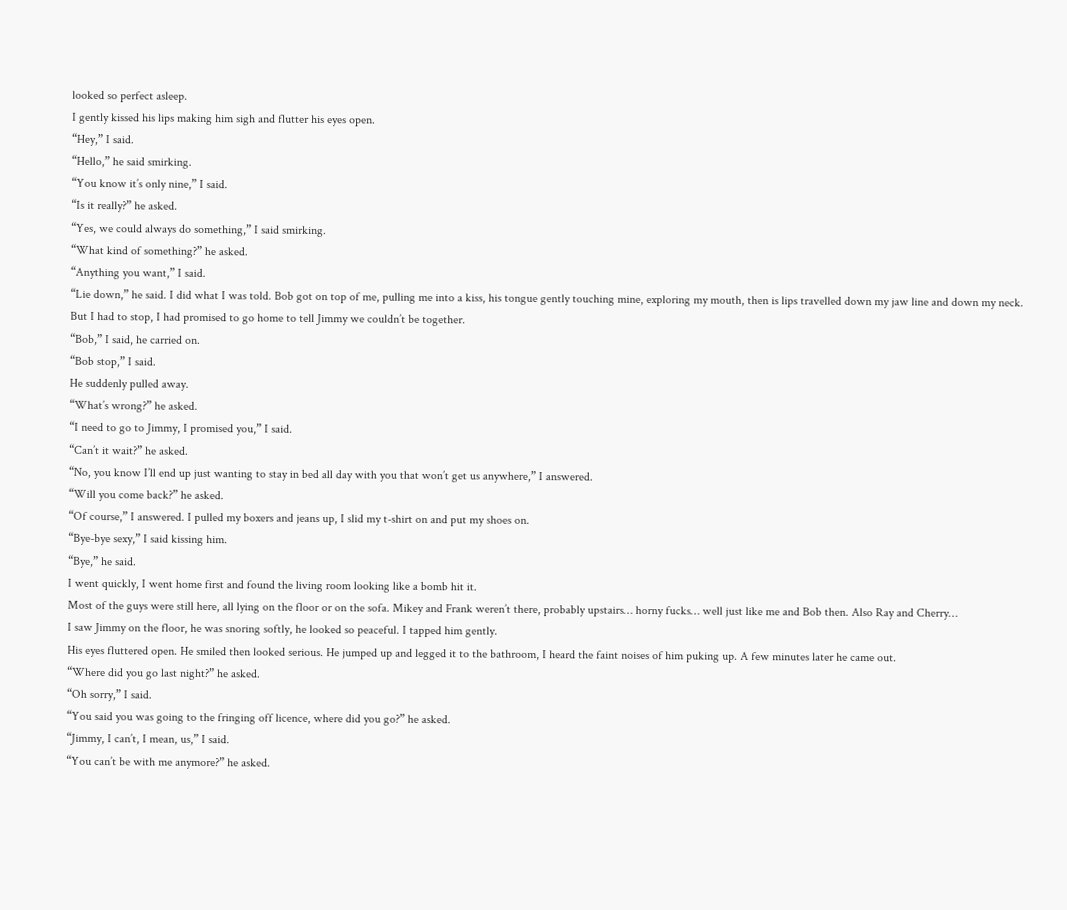looked so perfect asleep.
I gently kissed his lips making him sigh and flutter his eyes open.
“Hey,” I said.
“Hello,” he said smirking.
“You know it’s only nine,” I said.
“Is it really?” he asked.
“Yes, we could always do something,” I said smirking.
“What kind of something?” he asked.
“Anything you want,” I said.
“Lie down,” he said. I did what I was told. Bob got on top of me, pulling me into a kiss, his tongue gently touching mine, exploring my mouth, then is lips travelled down my jaw line and down my neck.
But I had to stop, I had promised to go home to tell Jimmy we couldn’t be together.
“Bob,” I said, he carried on.
“Bob stop,” I said.
He suddenly pulled away.
“What’s wrong?” he asked.
“I need to go to Jimmy, I promised you,” I said.
“Can’t it wait?” he asked.
“No, you know I’ll end up just wanting to stay in bed all day with you that won’t get us anywhere,” I answered.
“Will you come back?” he asked.
“Of course,” I answered. I pulled my boxers and jeans up, I slid my t-shirt on and put my shoes on.
“Bye-bye sexy,” I said kissing him.
“Bye,” he said.
I went quickly, I went home first and found the living room looking like a bomb hit it.
Most of the guys were still here, all lying on the floor or on the sofa. Mikey and Frank weren’t there, probably upstairs… horny fucks… well just like me and Bob then. Also Ray and Cherry…
I saw Jimmy on the floor, he was snoring softly, he looked so peaceful. I tapped him gently.
His eyes fluttered open. He smiled then looked serious. He jumped up and legged it to the bathroom, I heard the faint noises of him puking up. A few minutes later he came out.
“Where did you go last night?” he asked.
“Oh sorry,” I said.
“You said you was going to the fringing off licence, where did you go?” he asked.
“Jimmy, I can’t, I mean, us,” I said.
“You can’t be with me anymore?” he asked.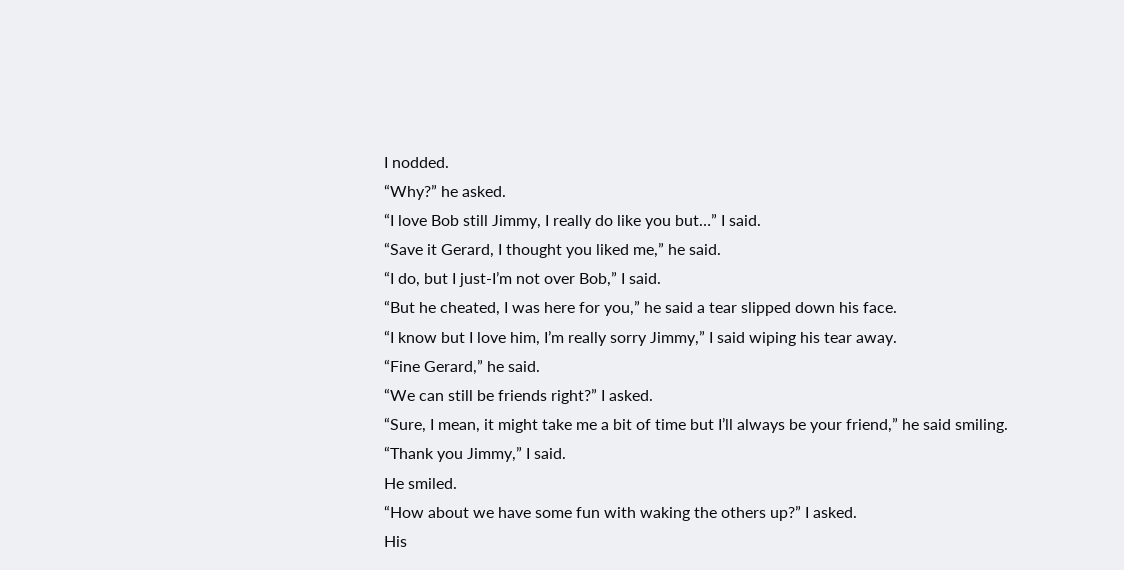I nodded.
“Why?” he asked.
“I love Bob still Jimmy, I really do like you but…” I said.
“Save it Gerard, I thought you liked me,” he said.
“I do, but I just-I’m not over Bob,” I said.
“But he cheated, I was here for you,” he said a tear slipped down his face.
“I know but I love him, I’m really sorry Jimmy,” I said wiping his tear away.
“Fine Gerard,” he said.
“We can still be friends right?” I asked.
“Sure, I mean, it might take me a bit of time but I’ll always be your friend,” he said smiling.
“Thank you Jimmy,” I said.
He smiled.
“How about we have some fun with waking the others up?” I asked.
His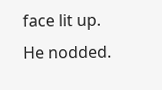face lit up.
He nodded.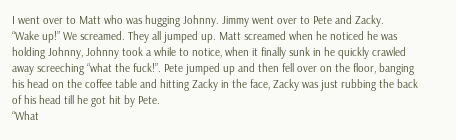I went over to Matt who was hugging Johnny. Jimmy went over to Pete and Zacky.
“Wake up!” We screamed. They all jumped up. Matt screamed when he noticed he was holding Johnny, Johnny took a while to notice, when it finally sunk in he quickly crawled away screeching “what the fuck!”. Pete jumped up and then fell over on the floor, banging his head on the coffee table and hitting Zacky in the face, Zacky was just rubbing the back of his head till he got hit by Pete.
“What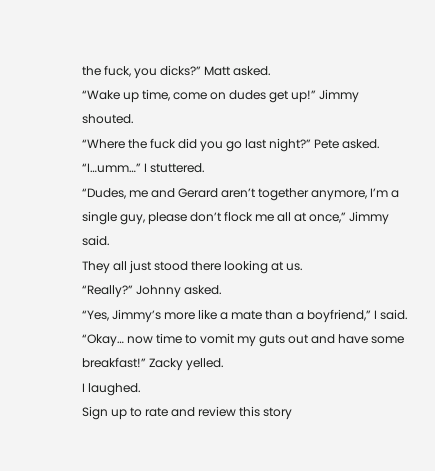the fuck, you dicks?” Matt asked.
“Wake up time, come on dudes get up!” Jimmy shouted.
“Where the fuck did you go last night?” Pete asked.
“I…umm…” I stuttered.
“Dudes, me and Gerard aren’t together anymore, I’m a single guy, please don’t flock me all at once,” Jimmy said.
They all just stood there looking at us.
“Really?” Johnny asked.
“Yes, Jimmy’s more like a mate than a boyfriend,” I said.
“Okay… now time to vomit my guts out and have some breakfast!” Zacky yelled.
I laughed.
Sign up to rate and review this story